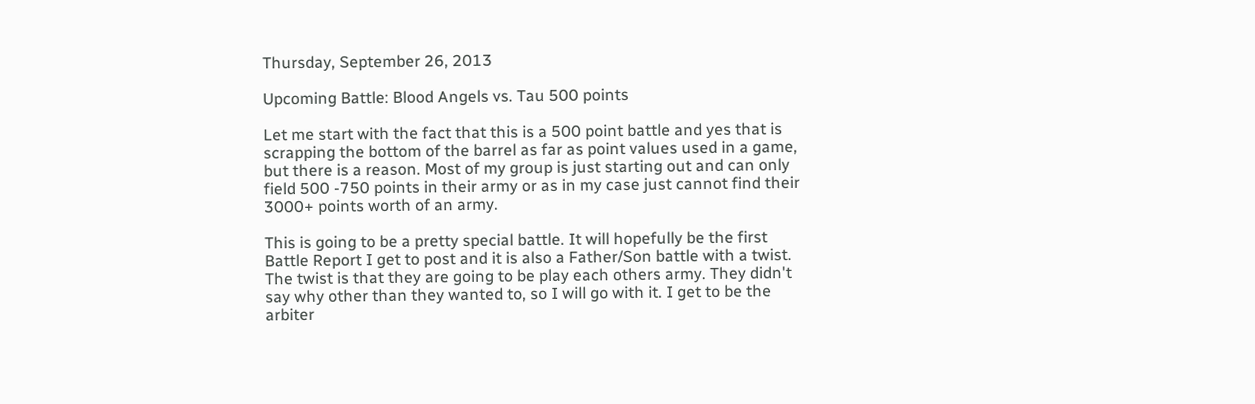Thursday, September 26, 2013

Upcoming Battle: Blood Angels vs. Tau 500 points

Let me start with the fact that this is a 500 point battle and yes that is scrapping the bottom of the barrel as far as point values used in a game, but there is a reason. Most of my group is just starting out and can only field 500 -750 points in their army or as in my case just cannot find their 3000+ points worth of an army.

This is going to be a pretty special battle. It will hopefully be the first Battle Report I get to post and it is also a Father/Son battle with a twist. The twist is that they are going to be play each others army. They didn't say why other than they wanted to, so I will go with it. I get to be the arbiter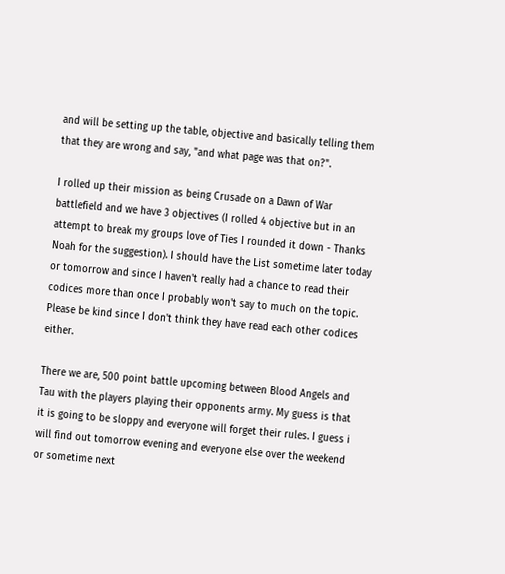and will be setting up the table, objective and basically telling them that they are wrong and say, "and what page was that on?".

I rolled up their mission as being Crusade on a Dawn of War battlefield and we have 3 objectives (I rolled 4 objective but in an attempt to break my groups love of Ties I rounded it down - Thanks Noah for the suggestion). I should have the List sometime later today or tomorrow and since I haven't really had a chance to read their codices more than once I probably won't say to much on the topic. Please be kind since I don't think they have read each other codices either.

There we are, 500 point battle upcoming between Blood Angels and Tau with the players playing their opponents army. My guess is that it is going to be sloppy and everyone will forget their rules. I guess i will find out tomorrow evening and everyone else over the weekend or sometime next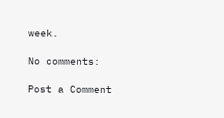week.

No comments:

Post a Comment